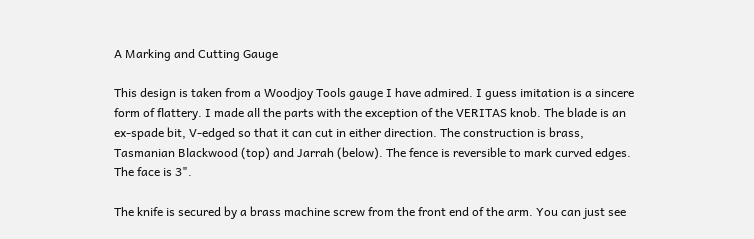A Marking and Cutting Gauge

This design is taken from a Woodjoy Tools gauge I have admired. I guess imitation is a sincere form of flattery. I made all the parts with the exception of the VERITAS knob. The blade is an ex-spade bit, V-edged so that it can cut in either direction. The construction is brass, Tasmanian Blackwood (top) and Jarrah (below). The fence is reversible to mark curved edges. The face is 3".

The knife is secured by a brass machine screw from the front end of the arm. You can just see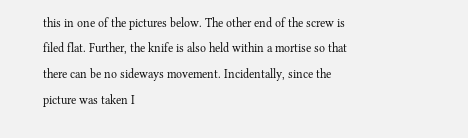this in one of the pictures below. The other end of the screw is filed flat. Further, the knife is also held within a mortise so that there can be no sideways movement. Incidentally, since the picture was taken I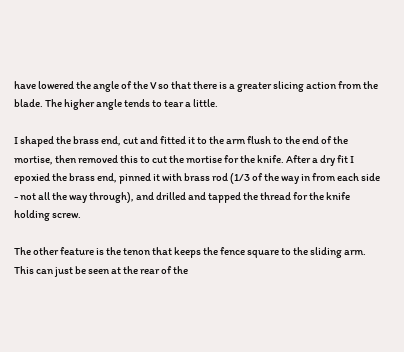have lowered the angle of the V so that there is a greater slicing action from the blade. The higher angle tends to tear a little.

I shaped the brass end, cut and fitted it to the arm flush to the end of the mortise, then removed this to cut the mortise for the knife. After a dry fit I epoxied the brass end, pinned it with brass rod (1/3 of the way in from each side - not all the way through), and drilled and tapped the thread for the knife holding screw.

The other feature is the tenon that keeps the fence square to the sliding arm. This can just be seen at the rear of the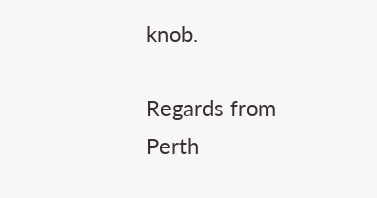knob.

Regards from Perth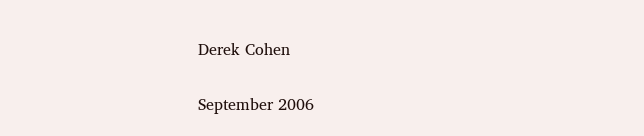Derek Cohen

September 2006